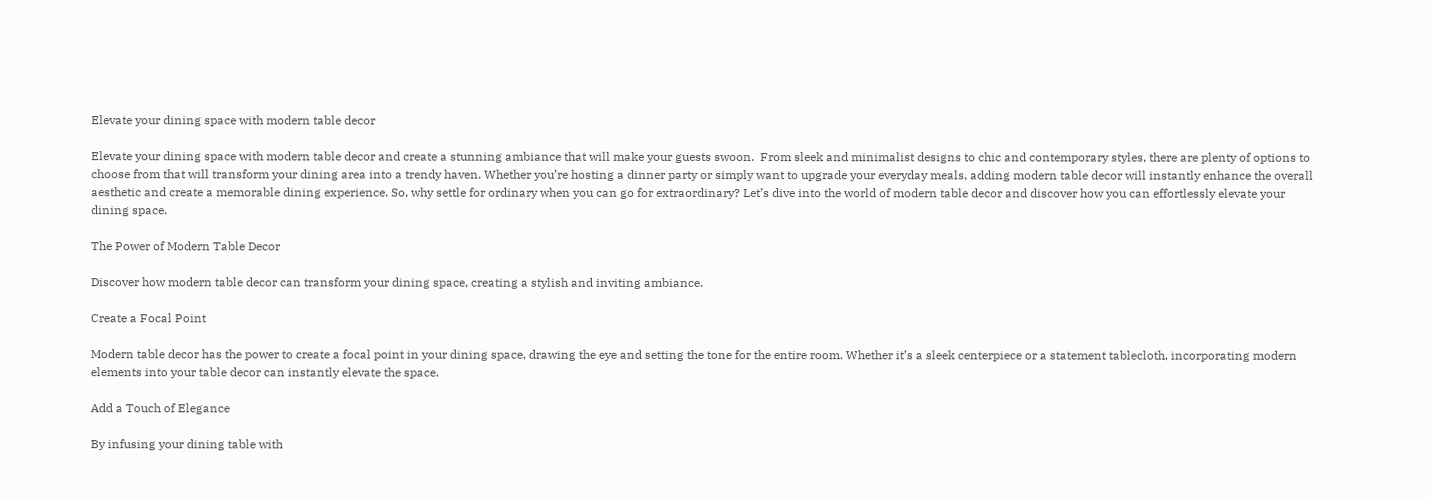Elevate your dining space with modern table decor

Elevate your dining space with modern table decor and create a stunning ambiance that will make your guests swoon.  From sleek and minimalist designs to chic and contemporary styles, there are plenty of options to choose from that will transform your dining area into a trendy haven. Whether you’re hosting a dinner party or simply want to upgrade your everyday meals, adding modern table decor will instantly enhance the overall aesthetic and create a memorable dining experience. So, why settle for ordinary when you can go for extraordinary? Let’s dive into the world of modern table decor and discover how you can effortlessly elevate your dining space.

The Power of Modern Table Decor

Discover how modern table decor can transform your dining space, creating a stylish and inviting ambiance.

Create a Focal Point

Modern table decor has the power to create a focal point in your dining space, drawing the eye and setting the tone for the entire room. Whether it’s a sleek centerpiece or a statement tablecloth, incorporating modern elements into your table decor can instantly elevate the space.

Add a Touch of Elegance

By infusing your dining table with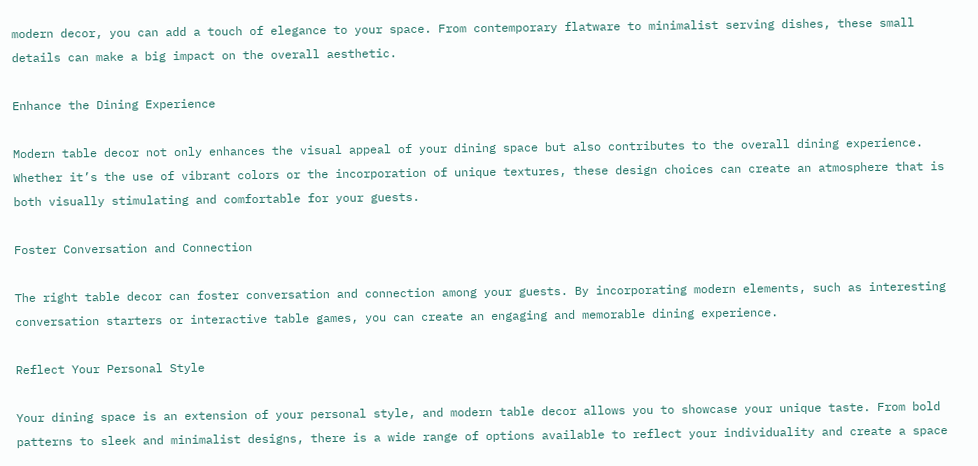modern decor, you can add a touch of elegance to your space. From contemporary flatware to minimalist serving dishes, these small details can make a big impact on the overall aesthetic.

Enhance the Dining Experience

Modern table decor not only enhances the visual appeal of your dining space but also contributes to the overall dining experience. Whether it’s the use of vibrant colors or the incorporation of unique textures, these design choices can create an atmosphere that is both visually stimulating and comfortable for your guests.

Foster Conversation and Connection

The right table decor can foster conversation and connection among your guests. By incorporating modern elements, such as interesting conversation starters or interactive table games, you can create an engaging and memorable dining experience.

Reflect Your Personal Style

Your dining space is an extension of your personal style, and modern table decor allows you to showcase your unique taste. From bold patterns to sleek and minimalist designs, there is a wide range of options available to reflect your individuality and create a space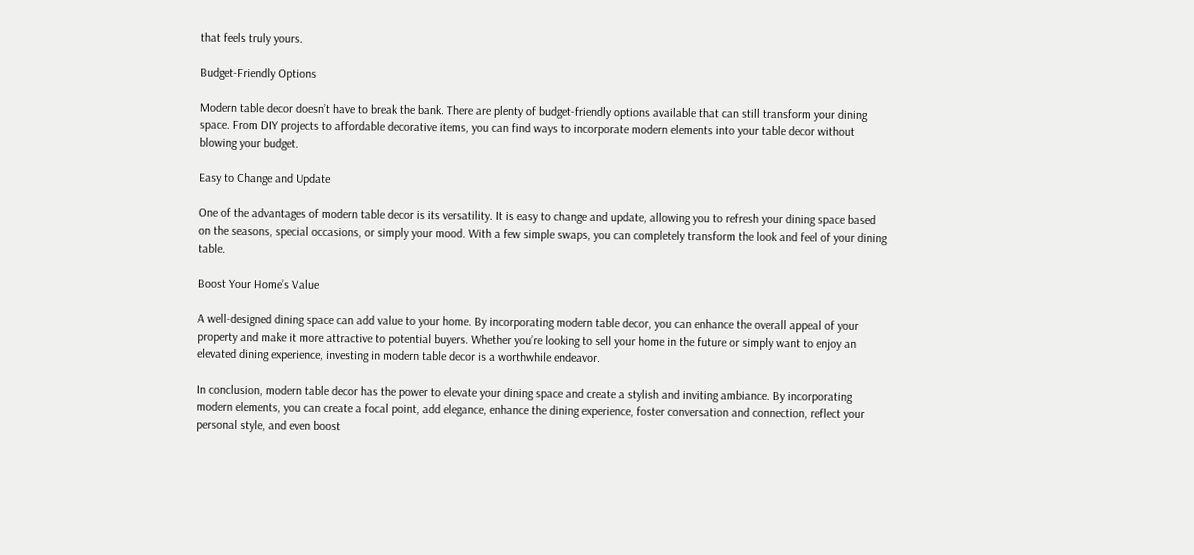that feels truly yours.

Budget-Friendly Options

Modern table decor doesn’t have to break the bank. There are plenty of budget-friendly options available that can still transform your dining space. From DIY projects to affordable decorative items, you can find ways to incorporate modern elements into your table decor without blowing your budget.

Easy to Change and Update

One of the advantages of modern table decor is its versatility. It is easy to change and update, allowing you to refresh your dining space based on the seasons, special occasions, or simply your mood. With a few simple swaps, you can completely transform the look and feel of your dining table.

Boost Your Home’s Value

A well-designed dining space can add value to your home. By incorporating modern table decor, you can enhance the overall appeal of your property and make it more attractive to potential buyers. Whether you’re looking to sell your home in the future or simply want to enjoy an elevated dining experience, investing in modern table decor is a worthwhile endeavor.

In conclusion, modern table decor has the power to elevate your dining space and create a stylish and inviting ambiance. By incorporating modern elements, you can create a focal point, add elegance, enhance the dining experience, foster conversation and connection, reflect your personal style, and even boost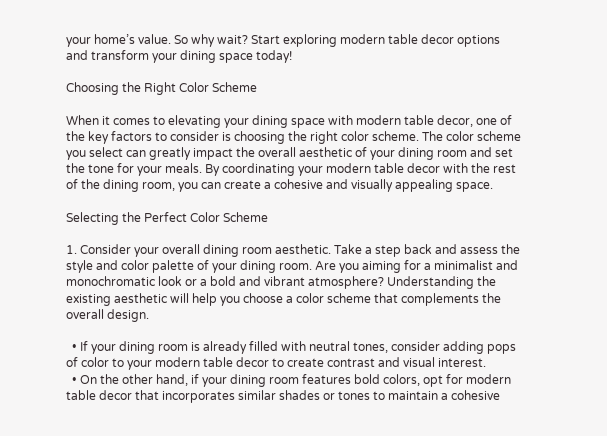your home’s value. So why wait? Start exploring modern table decor options and transform your dining space today!

Choosing the Right Color Scheme

When it comes to elevating your dining space with modern table decor, one of the key factors to consider is choosing the right color scheme. The color scheme you select can greatly impact the overall aesthetic of your dining room and set the tone for your meals. By coordinating your modern table decor with the rest of the dining room, you can create a cohesive and visually appealing space.

Selecting the Perfect Color Scheme

1. Consider your overall dining room aesthetic. Take a step back and assess the style and color palette of your dining room. Are you aiming for a minimalist and monochromatic look or a bold and vibrant atmosphere? Understanding the existing aesthetic will help you choose a color scheme that complements the overall design.

  • If your dining room is already filled with neutral tones, consider adding pops of color to your modern table decor to create contrast and visual interest.
  • On the other hand, if your dining room features bold colors, opt for modern table decor that incorporates similar shades or tones to maintain a cohesive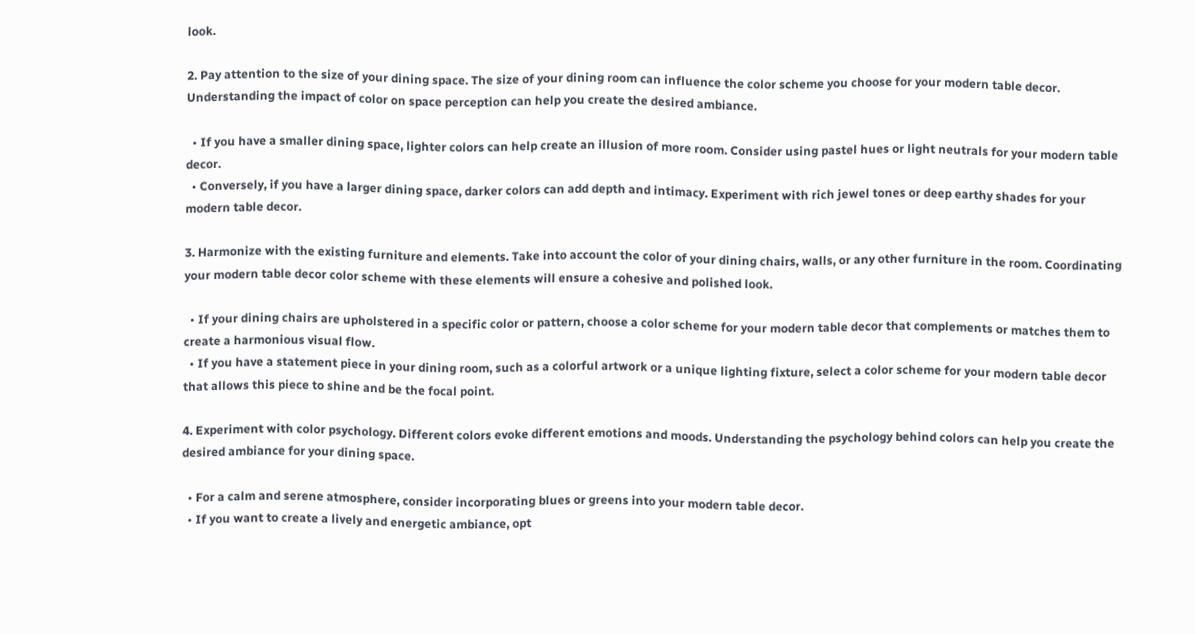look.

2. Pay attention to the size of your dining space. The size of your dining room can influence the color scheme you choose for your modern table decor. Understanding the impact of color on space perception can help you create the desired ambiance.

  • If you have a smaller dining space, lighter colors can help create an illusion of more room. Consider using pastel hues or light neutrals for your modern table decor.
  • Conversely, if you have a larger dining space, darker colors can add depth and intimacy. Experiment with rich jewel tones or deep earthy shades for your modern table decor.

3. Harmonize with the existing furniture and elements. Take into account the color of your dining chairs, walls, or any other furniture in the room. Coordinating your modern table decor color scheme with these elements will ensure a cohesive and polished look.

  • If your dining chairs are upholstered in a specific color or pattern, choose a color scheme for your modern table decor that complements or matches them to create a harmonious visual flow.
  • If you have a statement piece in your dining room, such as a colorful artwork or a unique lighting fixture, select a color scheme for your modern table decor that allows this piece to shine and be the focal point.

4. Experiment with color psychology. Different colors evoke different emotions and moods. Understanding the psychology behind colors can help you create the desired ambiance for your dining space.

  • For a calm and serene atmosphere, consider incorporating blues or greens into your modern table decor.
  • If you want to create a lively and energetic ambiance, opt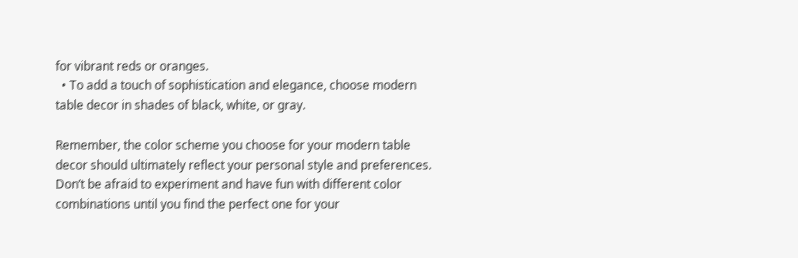for vibrant reds or oranges.
  • To add a touch of sophistication and elegance, choose modern table decor in shades of black, white, or gray.

Remember, the color scheme you choose for your modern table decor should ultimately reflect your personal style and preferences. Don’t be afraid to experiment and have fun with different color combinations until you find the perfect one for your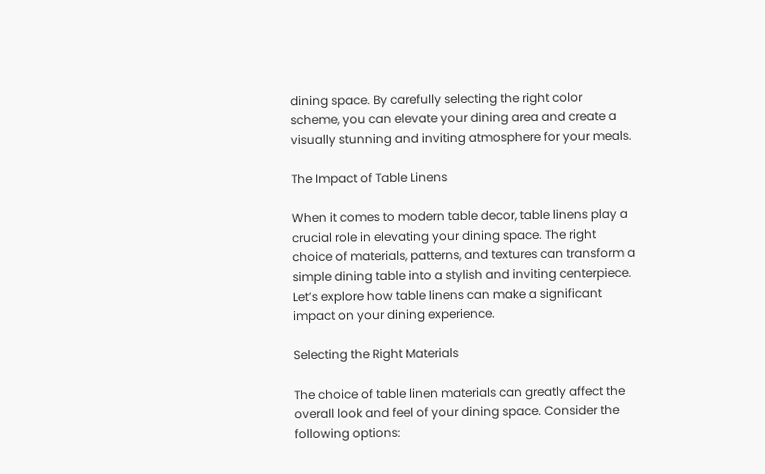dining space. By carefully selecting the right color scheme, you can elevate your dining area and create a visually stunning and inviting atmosphere for your meals.

The Impact of Table Linens

When it comes to modern table decor, table linens play a crucial role in elevating your dining space. The right choice of materials, patterns, and textures can transform a simple dining table into a stylish and inviting centerpiece. Let’s explore how table linens can make a significant impact on your dining experience.

Selecting the Right Materials

The choice of table linen materials can greatly affect the overall look and feel of your dining space. Consider the following options: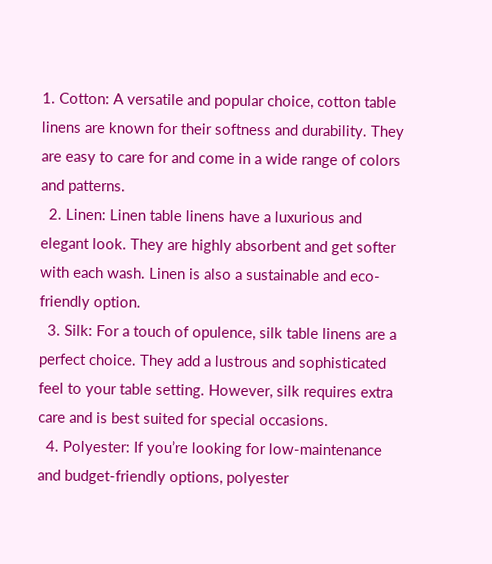1. Cotton: A versatile and popular choice, cotton table linens are known for their softness and durability. They are easy to care for and come in a wide range of colors and patterns.
  2. Linen: Linen table linens have a luxurious and elegant look. They are highly absorbent and get softer with each wash. Linen is also a sustainable and eco-friendly option.
  3. Silk: For a touch of opulence, silk table linens are a perfect choice. They add a lustrous and sophisticated feel to your table setting. However, silk requires extra care and is best suited for special occasions.
  4. Polyester: If you’re looking for low-maintenance and budget-friendly options, polyester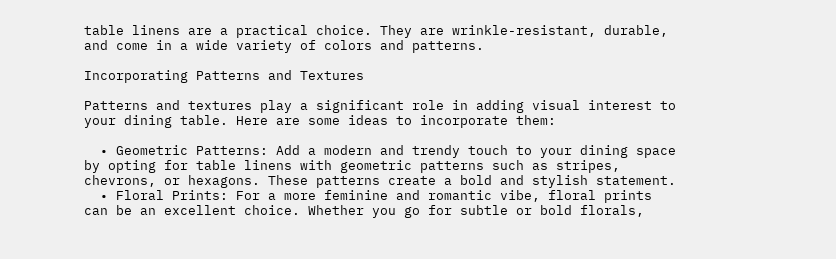table linens are a practical choice. They are wrinkle-resistant, durable, and come in a wide variety of colors and patterns.

Incorporating Patterns and Textures

Patterns and textures play a significant role in adding visual interest to your dining table. Here are some ideas to incorporate them:

  • Geometric Patterns: Add a modern and trendy touch to your dining space by opting for table linens with geometric patterns such as stripes, chevrons, or hexagons. These patterns create a bold and stylish statement.
  • Floral Prints: For a more feminine and romantic vibe, floral prints can be an excellent choice. Whether you go for subtle or bold florals,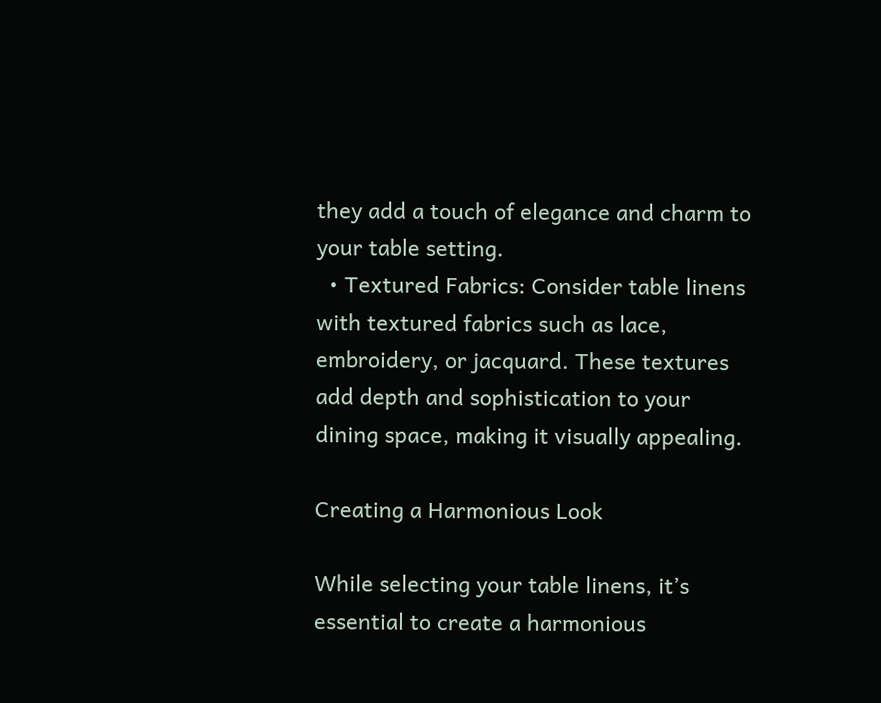they add a touch of elegance and charm to your table setting.
  • Textured Fabrics: Consider table linens with textured fabrics such as lace, embroidery, or jacquard. These textures add depth and sophistication to your dining space, making it visually appealing.

Creating a Harmonious Look

While selecting your table linens, it’s essential to create a harmonious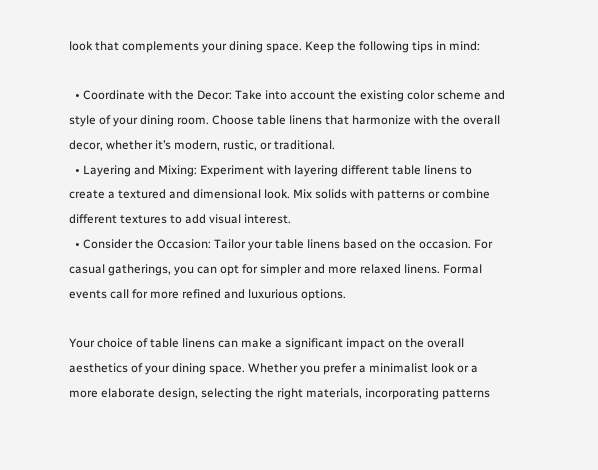look that complements your dining space. Keep the following tips in mind:

  • Coordinate with the Decor: Take into account the existing color scheme and style of your dining room. Choose table linens that harmonize with the overall decor, whether it’s modern, rustic, or traditional.
  • Layering and Mixing: Experiment with layering different table linens to create a textured and dimensional look. Mix solids with patterns or combine different textures to add visual interest.
  • Consider the Occasion: Tailor your table linens based on the occasion. For casual gatherings, you can opt for simpler and more relaxed linens. Formal events call for more refined and luxurious options.

Your choice of table linens can make a significant impact on the overall aesthetics of your dining space. Whether you prefer a minimalist look or a more elaborate design, selecting the right materials, incorporating patterns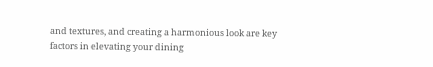and textures, and creating a harmonious look are key factors in elevating your dining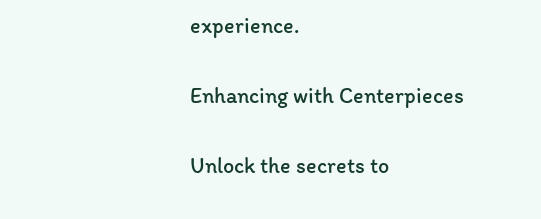experience.

Enhancing with Centerpieces

Unlock the secrets to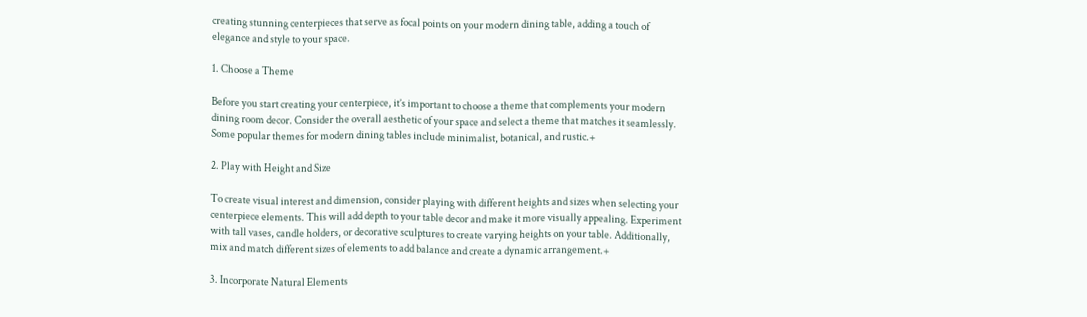creating stunning centerpieces that serve as focal points on your modern dining table, adding a touch of elegance and style to your space.

1. Choose a Theme

Before you start creating your centerpiece, it’s important to choose a theme that complements your modern dining room decor. Consider the overall aesthetic of your space and select a theme that matches it seamlessly. Some popular themes for modern dining tables include minimalist, botanical, and rustic.+

2. Play with Height and Size

To create visual interest and dimension, consider playing with different heights and sizes when selecting your centerpiece elements. This will add depth to your table decor and make it more visually appealing. Experiment with tall vases, candle holders, or decorative sculptures to create varying heights on your table. Additionally, mix and match different sizes of elements to add balance and create a dynamic arrangement.+

3. Incorporate Natural Elements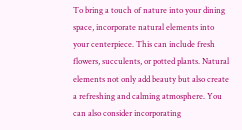To bring a touch of nature into your dining space, incorporate natural elements into your centerpiece. This can include fresh flowers, succulents, or potted plants. Natural elements not only add beauty but also create a refreshing and calming atmosphere. You can also consider incorporating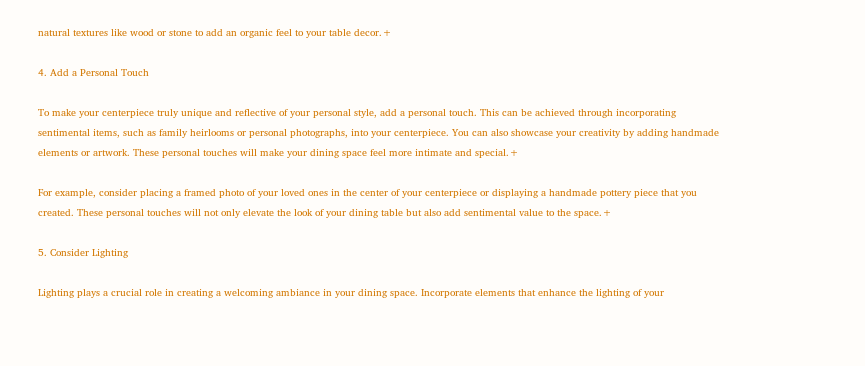natural textures like wood or stone to add an organic feel to your table decor.+

4. Add a Personal Touch

To make your centerpiece truly unique and reflective of your personal style, add a personal touch. This can be achieved through incorporating sentimental items, such as family heirlooms or personal photographs, into your centerpiece. You can also showcase your creativity by adding handmade elements or artwork. These personal touches will make your dining space feel more intimate and special.+

For example, consider placing a framed photo of your loved ones in the center of your centerpiece or displaying a handmade pottery piece that you created. These personal touches will not only elevate the look of your dining table but also add sentimental value to the space.+

5. Consider Lighting

Lighting plays a crucial role in creating a welcoming ambiance in your dining space. Incorporate elements that enhance the lighting of your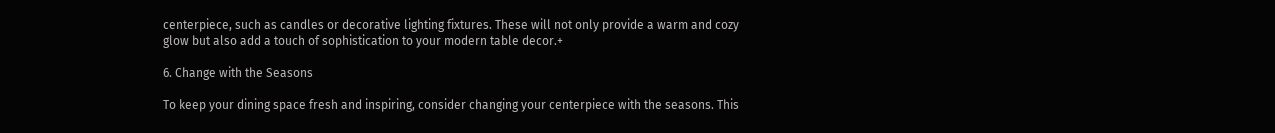centerpiece, such as candles or decorative lighting fixtures. These will not only provide a warm and cozy glow but also add a touch of sophistication to your modern table decor.+

6. Change with the Seasons

To keep your dining space fresh and inspiring, consider changing your centerpiece with the seasons. This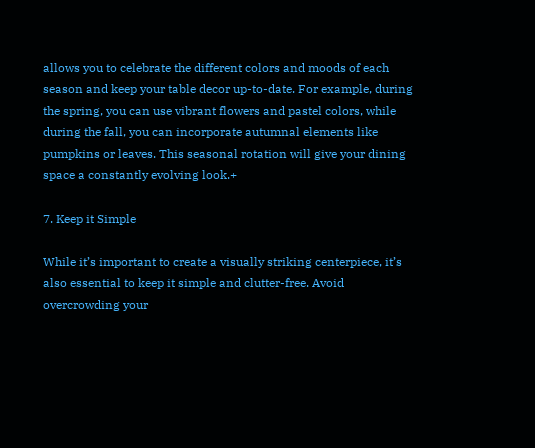allows you to celebrate the different colors and moods of each season and keep your table decor up-to-date. For example, during the spring, you can use vibrant flowers and pastel colors, while during the fall, you can incorporate autumnal elements like pumpkins or leaves. This seasonal rotation will give your dining space a constantly evolving look.+

7. Keep it Simple

While it’s important to create a visually striking centerpiece, it’s also essential to keep it simple and clutter-free. Avoid overcrowding your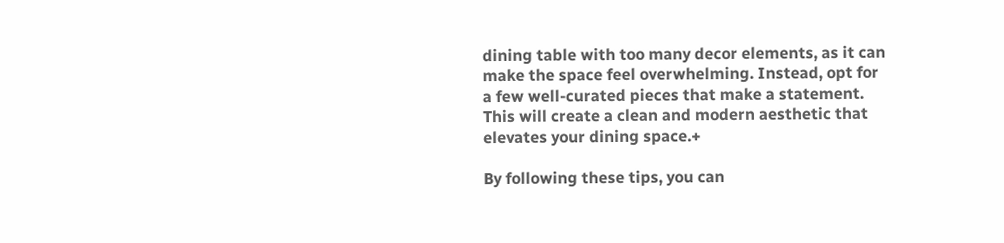dining table with too many decor elements, as it can make the space feel overwhelming. Instead, opt for a few well-curated pieces that make a statement. This will create a clean and modern aesthetic that elevates your dining space.+

By following these tips, you can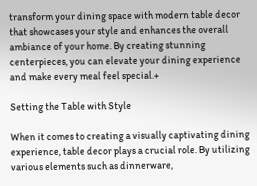transform your dining space with modern table decor that showcases your style and enhances the overall ambiance of your home. By creating stunning centerpieces, you can elevate your dining experience and make every meal feel special.+

Setting the Table with Style

When it comes to creating a visually captivating dining experience, table decor plays a crucial role. By utilizing various elements such as dinnerware,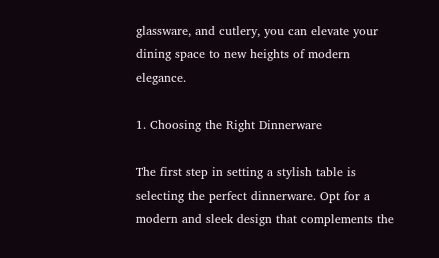glassware, and cutlery, you can elevate your dining space to new heights of modern elegance.

1. Choosing the Right Dinnerware

The first step in setting a stylish table is selecting the perfect dinnerware. Opt for a modern and sleek design that complements the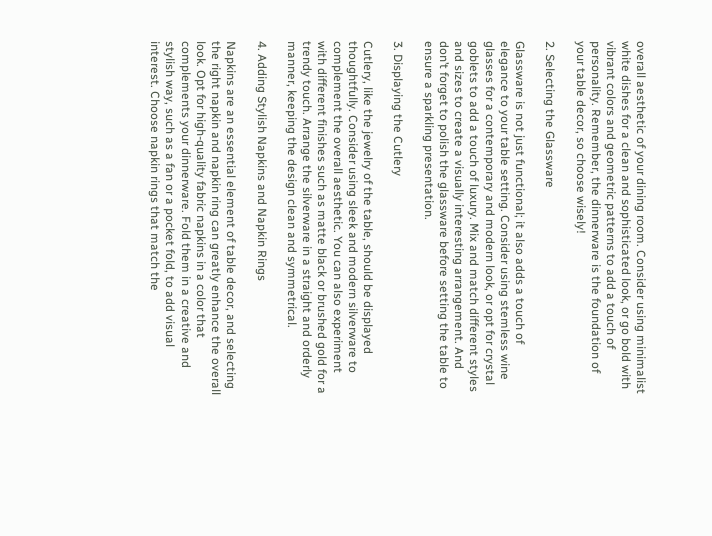overall aesthetic of your dining room. Consider using minimalist white dishes for a clean and sophisticated look, or go bold with vibrant colors and geometric patterns to add a touch of personality. Remember, the dinnerware is the foundation of your table decor, so choose wisely!

2. Selecting the Glassware

Glassware is not just functional; it also adds a touch of elegance to your table setting. Consider using stemless wine glasses for a contemporary and modern look, or opt for crystal goblets to add a touch of luxury. Mix and match different styles and sizes to create a visually interesting arrangement. And don’t forget to polish the glassware before setting the table to ensure a sparkling presentation.

3. Displaying the Cutlery

Cutlery, like the jewelry of the table, should be displayed thoughtfully. Consider using sleek and modern silverware to complement the overall aesthetic. You can also experiment with different finishes such as matte black or brushed gold for a trendy touch. Arrange the silverware in a straight and orderly manner, keeping the design clean and symmetrical.

4. Adding Stylish Napkins and Napkin Rings

Napkins are an essential element of table decor, and selecting the right napkin and napkin ring can greatly enhance the overall look. Opt for high-quality fabric napkins in a color that complements your dinnerware. Fold them in a creative and stylish way, such as a fan or a pocket fold, to add visual interest. Choose napkin rings that match the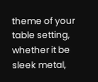theme of your table setting, whether it be sleek metal,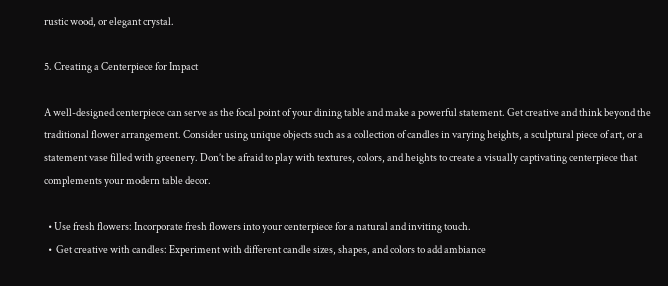rustic wood, or elegant crystal.

5. Creating a Centerpiece for Impact

A well-designed centerpiece can serve as the focal point of your dining table and make a powerful statement. Get creative and think beyond the traditional flower arrangement. Consider using unique objects such as a collection of candles in varying heights, a sculptural piece of art, or a statement vase filled with greenery. Don’t be afraid to play with textures, colors, and heights to create a visually captivating centerpiece that complements your modern table decor.

  • Use fresh flowers: Incorporate fresh flowers into your centerpiece for a natural and inviting touch.
  •  Get creative with candles: Experiment with different candle sizes, shapes, and colors to add ambiance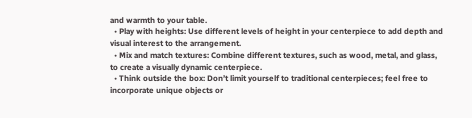and warmth to your table.
  • Play with heights: Use different levels of height in your centerpiece to add depth and visual interest to the arrangement.
  • Mix and match textures: Combine different textures, such as wood, metal, and glass, to create a visually dynamic centerpiece.
  • Think outside the box: Don’t limit yourself to traditional centerpieces; feel free to incorporate unique objects or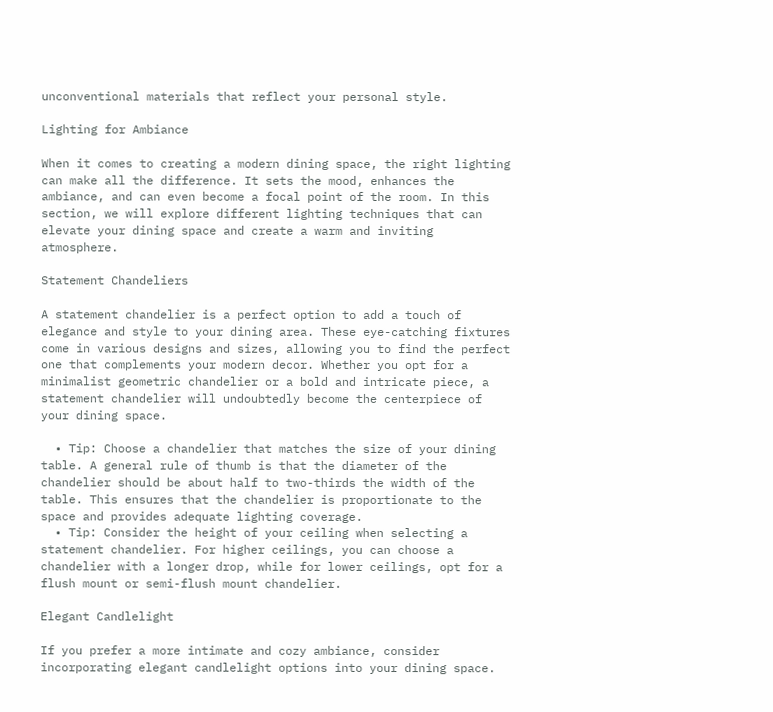unconventional materials that reflect your personal style.

Lighting for Ambiance

When it comes to creating a modern dining space, the right lighting can make all the difference. It sets the mood, enhances the ambiance, and can even become a focal point of the room. In this section, we will explore different lighting techniques that can elevate your dining space and create a warm and inviting atmosphere.

Statement Chandeliers

A statement chandelier is a perfect option to add a touch of elegance and style to your dining area. These eye-catching fixtures come in various designs and sizes, allowing you to find the perfect one that complements your modern decor. Whether you opt for a minimalist geometric chandelier or a bold and intricate piece, a statement chandelier will undoubtedly become the centerpiece of your dining space.

  • Tip: Choose a chandelier that matches the size of your dining table. A general rule of thumb is that the diameter of the chandelier should be about half to two-thirds the width of the table. This ensures that the chandelier is proportionate to the space and provides adequate lighting coverage.
  • Tip: Consider the height of your ceiling when selecting a statement chandelier. For higher ceilings, you can choose a chandelier with a longer drop, while for lower ceilings, opt for a flush mount or semi-flush mount chandelier.

Elegant Candlelight

If you prefer a more intimate and cozy ambiance, consider incorporating elegant candlelight options into your dining space.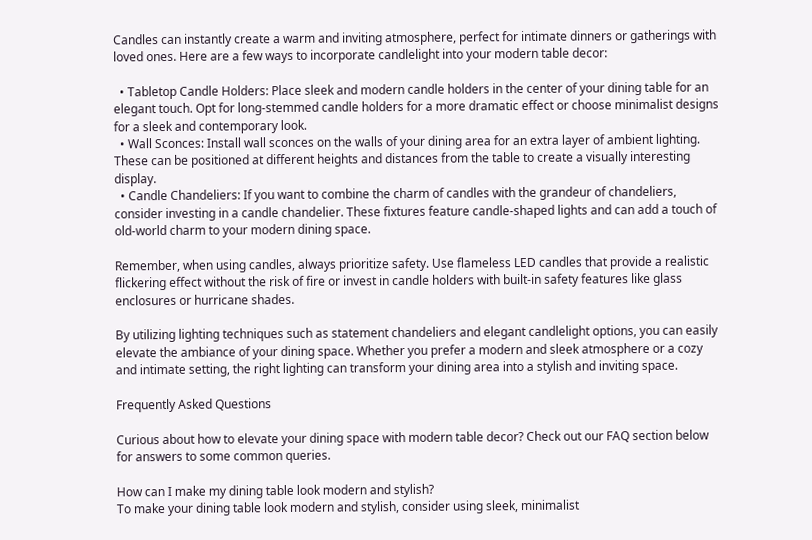Candles can instantly create a warm and inviting atmosphere, perfect for intimate dinners or gatherings with loved ones. Here are a few ways to incorporate candlelight into your modern table decor:

  • Tabletop Candle Holders: Place sleek and modern candle holders in the center of your dining table for an elegant touch. Opt for long-stemmed candle holders for a more dramatic effect or choose minimalist designs for a sleek and contemporary look.
  • Wall Sconces: Install wall sconces on the walls of your dining area for an extra layer of ambient lighting. These can be positioned at different heights and distances from the table to create a visually interesting display.
  • Candle Chandeliers: If you want to combine the charm of candles with the grandeur of chandeliers, consider investing in a candle chandelier. These fixtures feature candle-shaped lights and can add a touch of old-world charm to your modern dining space.

Remember, when using candles, always prioritize safety. Use flameless LED candles that provide a realistic flickering effect without the risk of fire or invest in candle holders with built-in safety features like glass enclosures or hurricane shades.

By utilizing lighting techniques such as statement chandeliers and elegant candlelight options, you can easily elevate the ambiance of your dining space. Whether you prefer a modern and sleek atmosphere or a cozy and intimate setting, the right lighting can transform your dining area into a stylish and inviting space.

Frequently Asked Questions

Curious about how to elevate your dining space with modern table decor? Check out our FAQ section below for answers to some common queries.

How can I make my dining table look modern and stylish?
To make your dining table look modern and stylish, consider using sleek, minimalist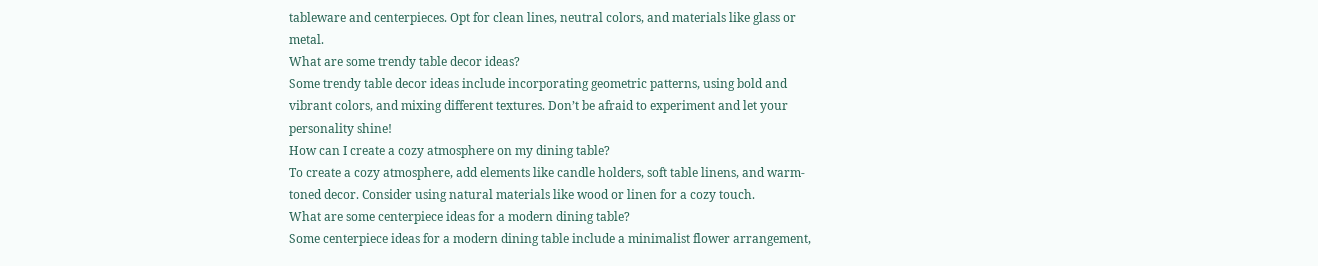tableware and centerpieces. Opt for clean lines, neutral colors, and materials like glass or metal.
What are some trendy table decor ideas?
Some trendy table decor ideas include incorporating geometric patterns, using bold and vibrant colors, and mixing different textures. Don’t be afraid to experiment and let your personality shine!
How can I create a cozy atmosphere on my dining table?
To create a cozy atmosphere, add elements like candle holders, soft table linens, and warm-toned decor. Consider using natural materials like wood or linen for a cozy touch.
What are some centerpiece ideas for a modern dining table?
Some centerpiece ideas for a modern dining table include a minimalist flower arrangement,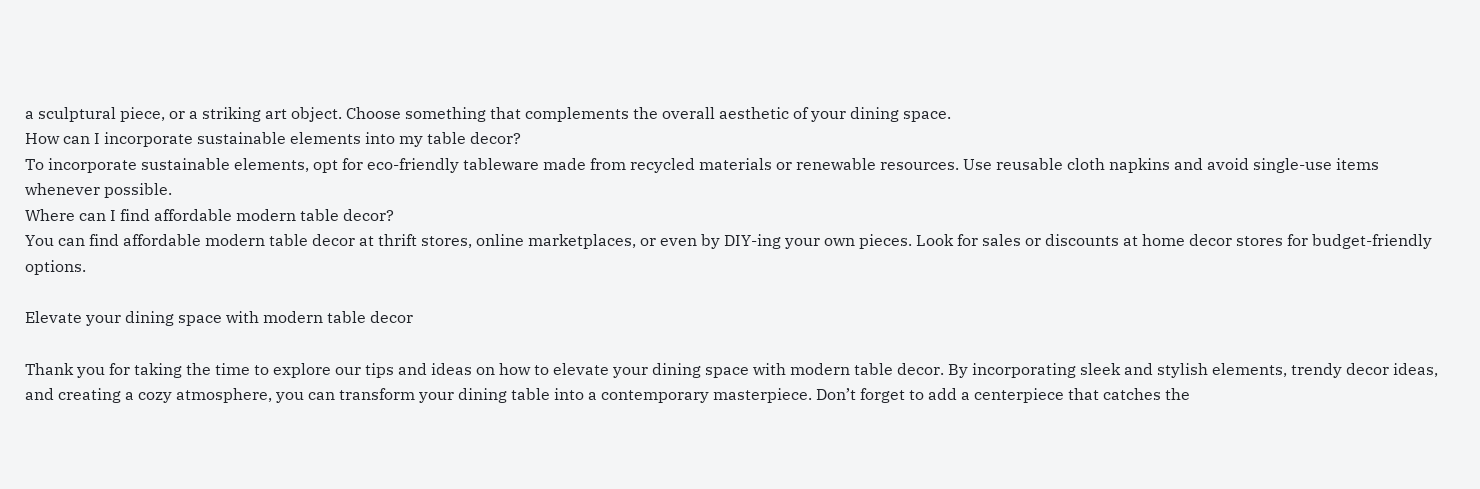a sculptural piece, or a striking art object. Choose something that complements the overall aesthetic of your dining space.
How can I incorporate sustainable elements into my table decor?
To incorporate sustainable elements, opt for eco-friendly tableware made from recycled materials or renewable resources. Use reusable cloth napkins and avoid single-use items whenever possible.
Where can I find affordable modern table decor?
You can find affordable modern table decor at thrift stores, online marketplaces, or even by DIY-ing your own pieces. Look for sales or discounts at home decor stores for budget-friendly options.

Elevate your dining space with modern table decor

Thank you for taking the time to explore our tips and ideas on how to elevate your dining space with modern table decor. By incorporating sleek and stylish elements, trendy decor ideas, and creating a cozy atmosphere, you can transform your dining table into a contemporary masterpiece. Don’t forget to add a centerpiece that catches the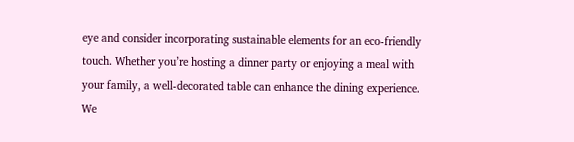eye and consider incorporating sustainable elements for an eco-friendly touch. Whether you’re hosting a dinner party or enjoying a meal with your family, a well-decorated table can enhance the dining experience. We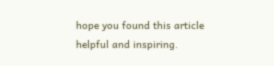hope you found this article helpful and inspiring.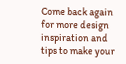Come back again for more design inspiration and tips to make your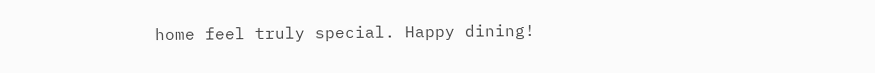home feel truly special. Happy dining!